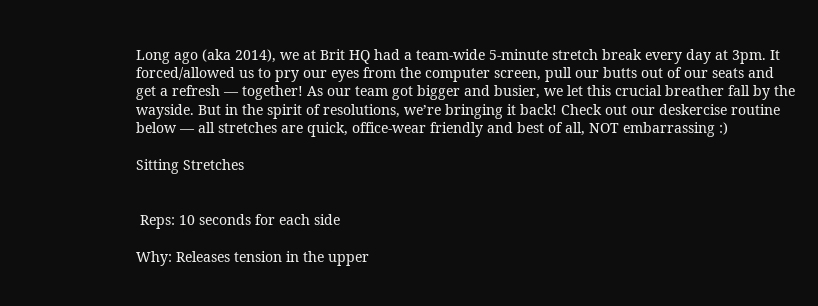Long ago (aka 2014), we at Brit HQ had a team-wide 5-minute stretch break every day at 3pm. It forced/allowed us to pry our eyes from the computer screen, pull our butts out of our seats and get a refresh — together! As our team got bigger and busier, we let this crucial breather fall by the wayside. But in the spirit of resolutions, we’re bringing it back! Check out our deskercise routine below — all stretches are quick, office-wear friendly and best of all, NOT embarrassing :)

Sitting Stretches


 Reps: 10 seconds for each side

Why: Releases tension in the upper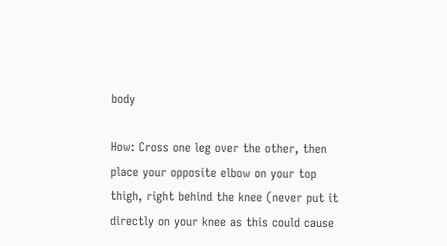body

How: Cross one leg over the other, then place your opposite elbow on your top thigh, right behind the knee (never put it directly on your knee as this could cause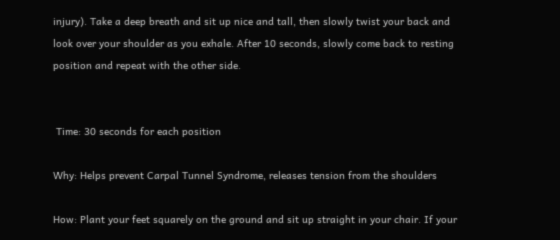injury). Take a deep breath and sit up nice and tall, then slowly twist your back and look over your shoulder as you exhale. After 10 seconds, slowly come back to resting position and repeat with the other side.


 Time: 30 seconds for each position

Why: Helps prevent Carpal Tunnel Syndrome, releases tension from the shoulders

How: Plant your feet squarely on the ground and sit up straight in your chair. If your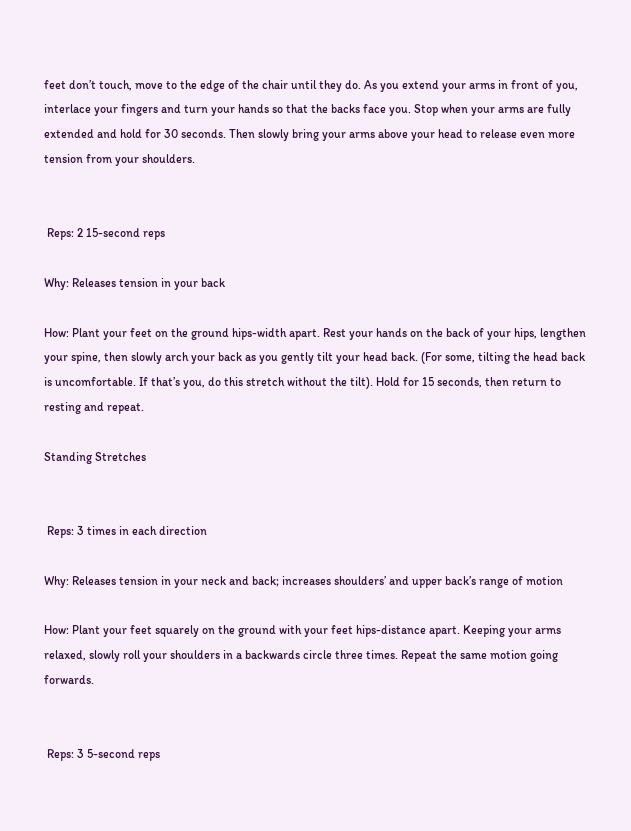feet don’t touch, move to the edge of the chair until they do. As you extend your arms in front of you, interlace your fingers and turn your hands so that the backs face you. Stop when your arms are fully extended and hold for 30 seconds. Then slowly bring your arms above your head to release even more tension from your shoulders.


 Reps: 2 15-second reps

Why: Releases tension in your back

How: Plant your feet on the ground hips-width apart. Rest your hands on the back of your hips, lengthen your spine, then slowly arch your back as you gently tilt your head back. (For some, tilting the head back is uncomfortable. If that’s you, do this stretch without the tilt). Hold for 15 seconds, then return to resting and repeat.

Standing Stretches


 Reps: 3 times in each direction

Why: Releases tension in your neck and back; increases shoulders’ and upper back’s range of motion

How: Plant your feet squarely on the ground with your feet hips-distance apart. Keeping your arms relaxed, slowly roll your shoulders in a backwards circle three times. Repeat the same motion going forwards.


 Reps: 3 5-second reps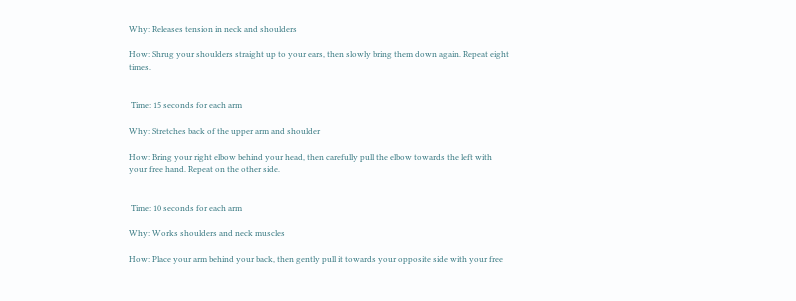Why: Releases tension in neck and shoulders

How: Shrug your shoulders straight up to your ears, then slowly bring them down again. Repeat eight times.


 Time: 15 seconds for each arm

Why: Stretches back of the upper arm and shoulder

How: Bring your right elbow behind your head, then carefully pull the elbow towards the left with your free hand. Repeat on the other side.


 Time: 10 seconds for each arm

Why: Works shoulders and neck muscles

How: Place your arm behind your back, then gently pull it towards your opposite side with your free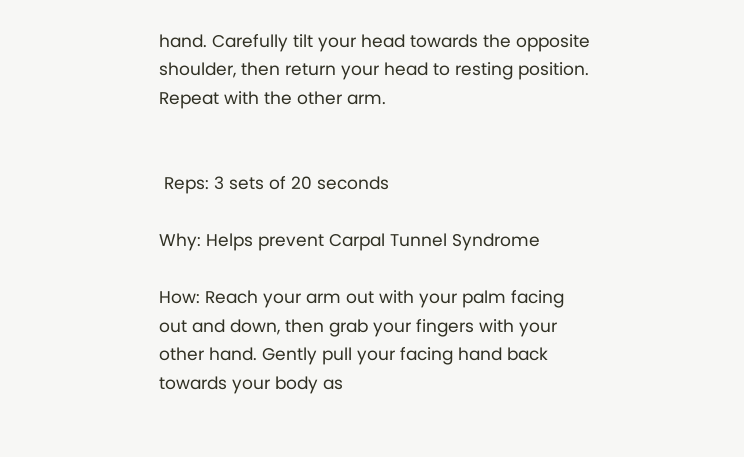hand. Carefully tilt your head towards the opposite shoulder, then return your head to resting position. Repeat with the other arm.


 Reps: 3 sets of 20 seconds

Why: Helps prevent Carpal Tunnel Syndrome

How: Reach your arm out with your palm facing out and down, then grab your fingers with your other hand. Gently pull your facing hand back towards your body as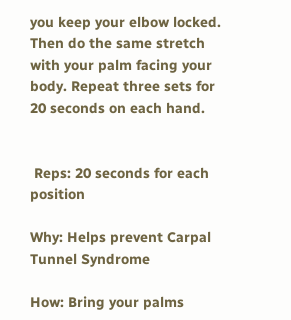you keep your elbow locked. Then do the same stretch with your palm facing your body. Repeat three sets for 20 seconds on each hand.


 Reps: 20 seconds for each position

Why: Helps prevent Carpal Tunnel Syndrome

How: Bring your palms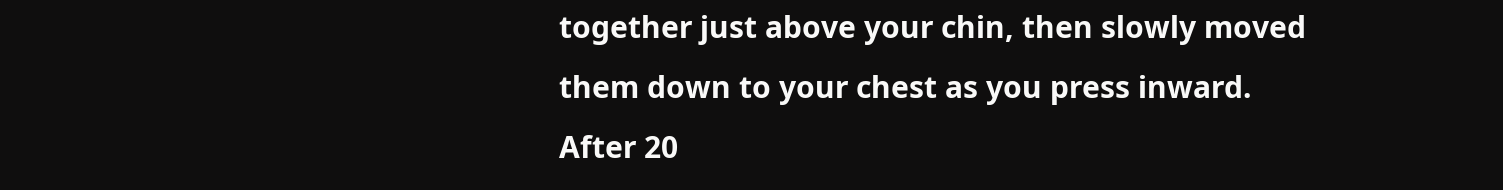together just above your chin, then slowly moved them down to your chest as you press inward. After 20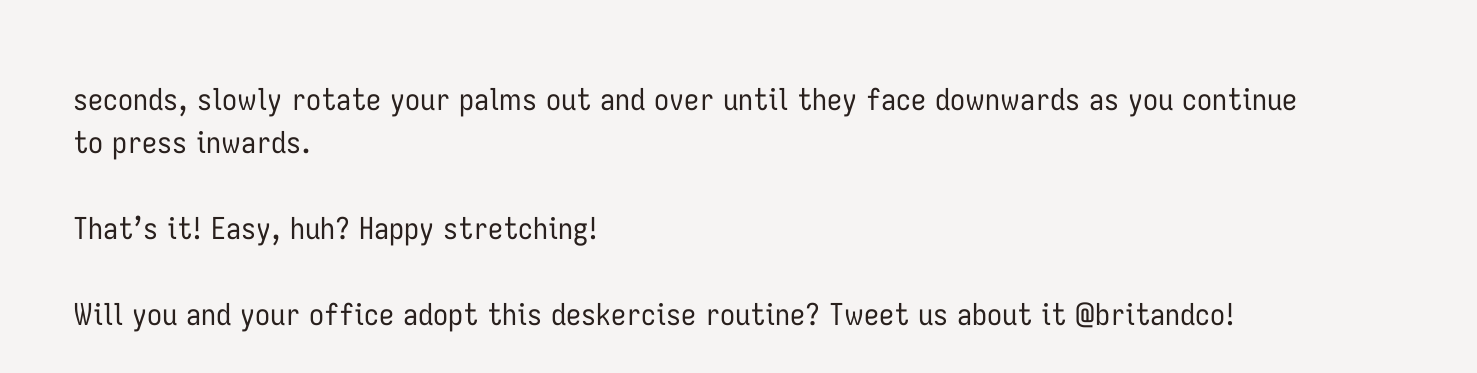seconds, slowly rotate your palms out and over until they face downwards as you continue to press inwards.

That’s it! Easy, huh? Happy stretching!

Will you and your office adopt this deskercise routine? Tweet us about it @britandco!